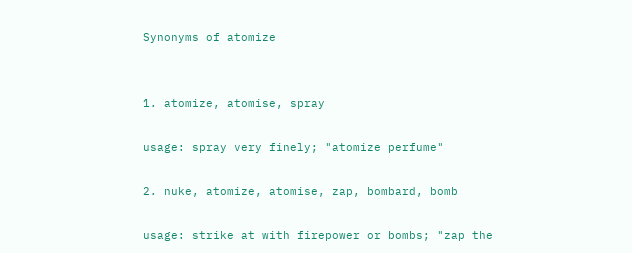Synonyms of atomize


1. atomize, atomise, spray

usage: spray very finely; "atomize perfume"

2. nuke, atomize, atomise, zap, bombard, bomb

usage: strike at with firepower or bombs; "zap the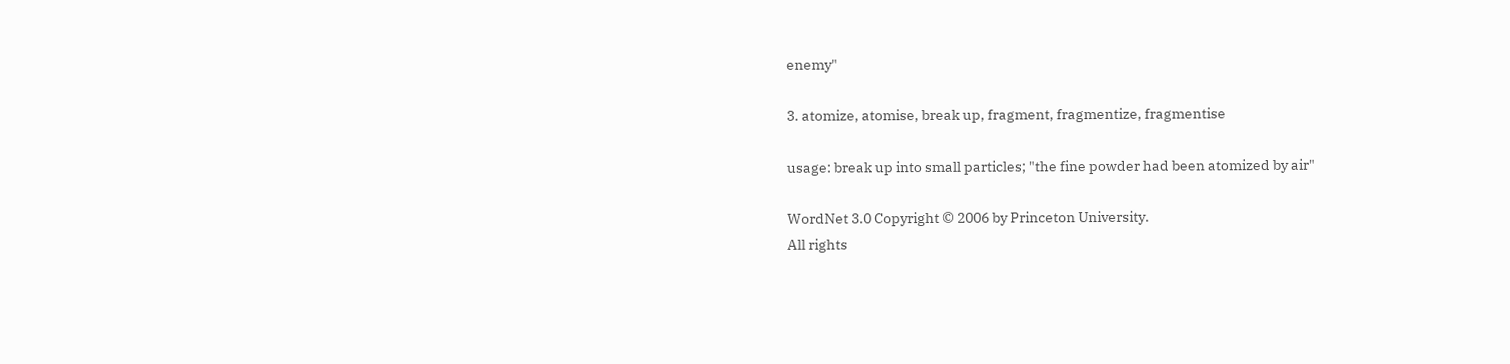enemy"

3. atomize, atomise, break up, fragment, fragmentize, fragmentise

usage: break up into small particles; "the fine powder had been atomized by air"

WordNet 3.0 Copyright © 2006 by Princeton University.
All rights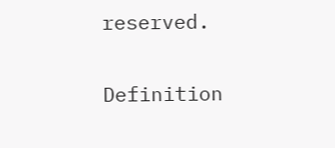reserved.

Definition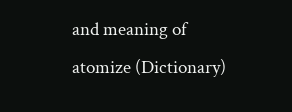and meaning of atomize (Dictionary)